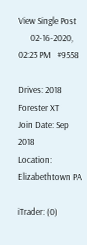View Single Post
      02-16-2020, 02:23 PM   #9558

Drives: 2018 Forester XT
Join Date: Sep 2018
Location: Elizabethtown PA

iTrader: (0)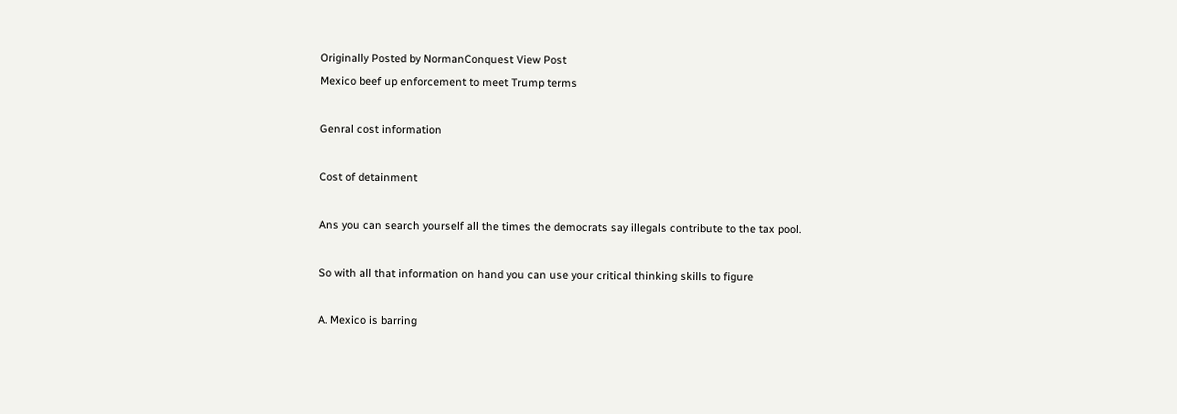Originally Posted by NormanConquest View Post
Mexico beef up enforcement to meet Trump terms

Genral cost information

Cost of detainment

Ans you can search yourself all the times the democrats say illegals contribute to the tax pool.

So with all that information on hand you can use your critical thinking skills to figure

A. Mexico is barring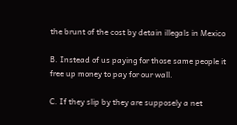the brunt of the cost by detain illegals in Mexico

B. Instead of us paying for those same people it free up money to pay for our wall.

C. If they slip by they are supposely a net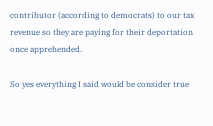contributor (according to democrats) to our tax revenue so they are paying for their deportation once apprehended.

So yes everything I said would be consider true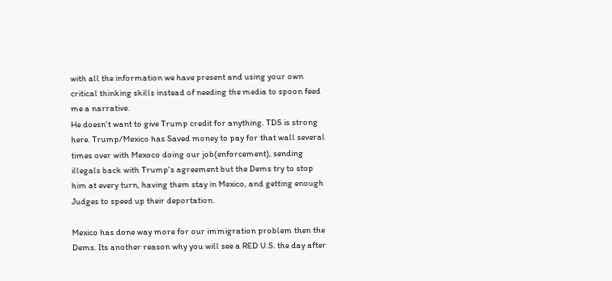with all the information we have present and using your own critical thinking skills instead of needing the media to spoon feed me a narrative.
He doesn't want to give Trump credit for anything. TDS is strong here. Trump/Mexico has Saved money to pay for that wall several times over with Mexoco doing our job(enforcement), sending illegals back with Trump's agreement but the Dems try to stop him at every turn, having them stay in Mexico, and getting enough Judges to speed up their deportation.

Mexico has done way more for our immigration problem then the Dems. Its another reason why you will see a RED U.S. the day after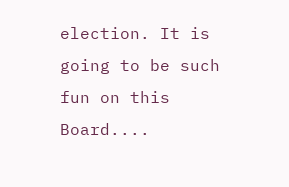election. It is going to be such fun on this Board....